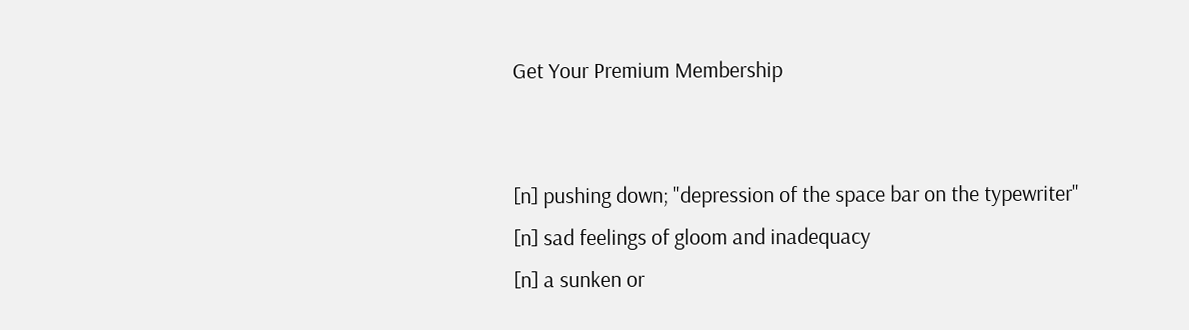Get Your Premium Membership


[n] pushing down; "depression of the space bar on the typewriter"
[n] sad feelings of gloom and inadequacy
[n] a sunken or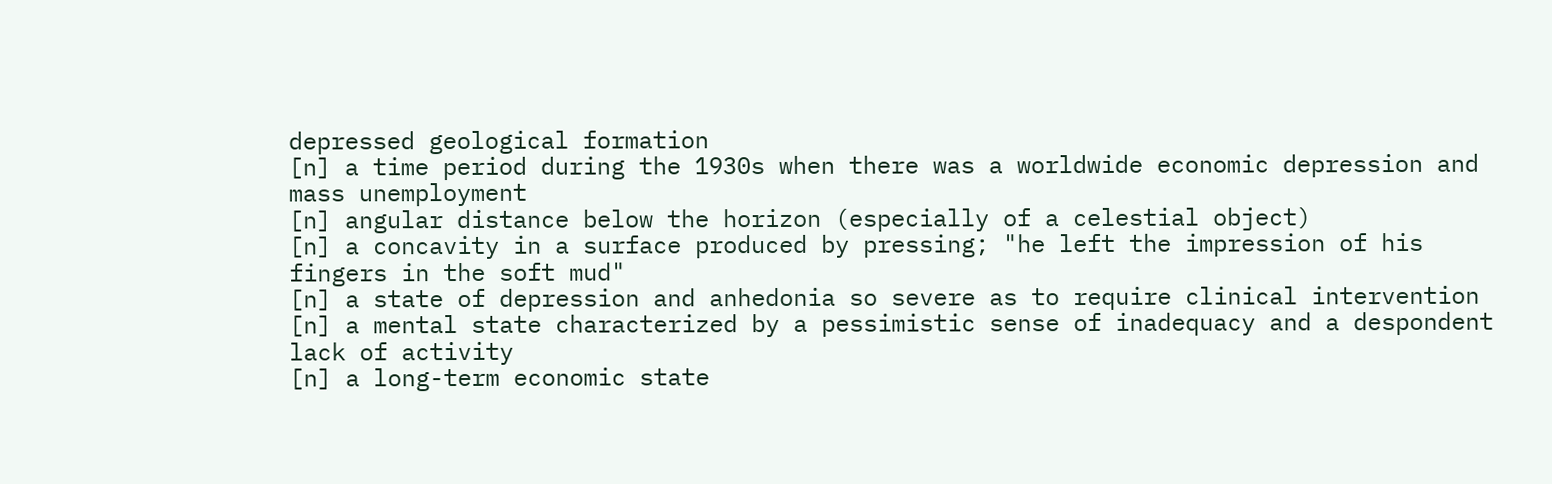depressed geological formation
[n] a time period during the 1930s when there was a worldwide economic depression and mass unemployment
[n] angular distance below the horizon (especially of a celestial object)
[n] a concavity in a surface produced by pressing; "he left the impression of his fingers in the soft mud"
[n] a state of depression and anhedonia so severe as to require clinical intervention
[n] a mental state characterized by a pessimistic sense of inadequacy and a despondent lack of activity
[n] a long-term economic state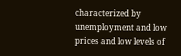characterized by unemployment and low prices and low levels of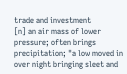trade and investment
[n] an air mass of lower pressure; often brings precipitation; "a low moved in over night bringing sleet and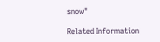snow"

Related Information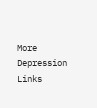More Depression Links